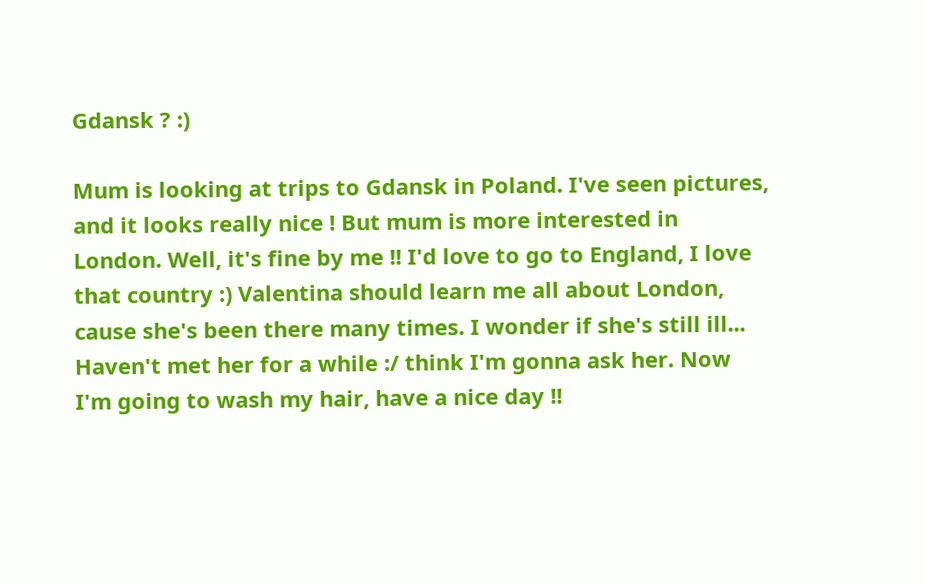Gdansk ? :)

Mum is looking at trips to Gdansk in Poland. I've seen pictures, and it looks really nice ! But mum is more interested in London. Well, it's fine by me !! I'd love to go to England, I love that country :) Valentina should learn me all about London, cause she's been there many times. I wonder if she's still ill... Haven't met her for a while :/ think I'm gonna ask her. Now I'm going to wash my hair, have a nice day !!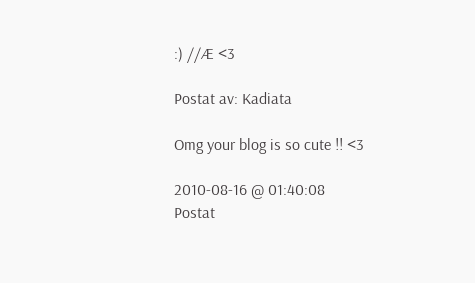:) //Æ <3

Postat av: Kadiata

Omg your blog is so cute !! <3

2010-08-16 @ 01:40:08
Postat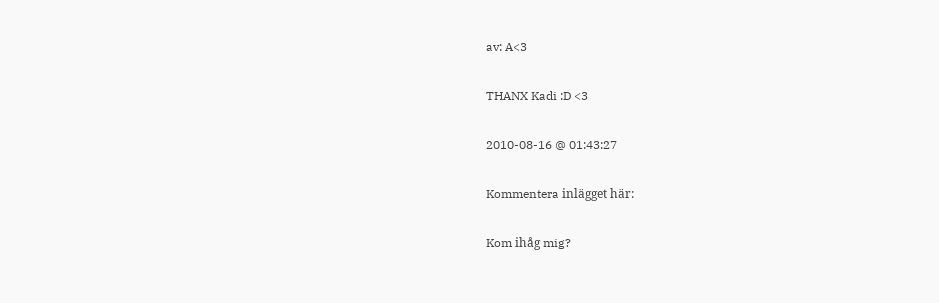av: A<3

THANX Kadi :D <3

2010-08-16 @ 01:43:27

Kommentera inlägget här:

Kom ihåg mig?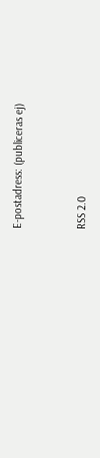E-postadress: (publiceras ej)



RSS 2.0